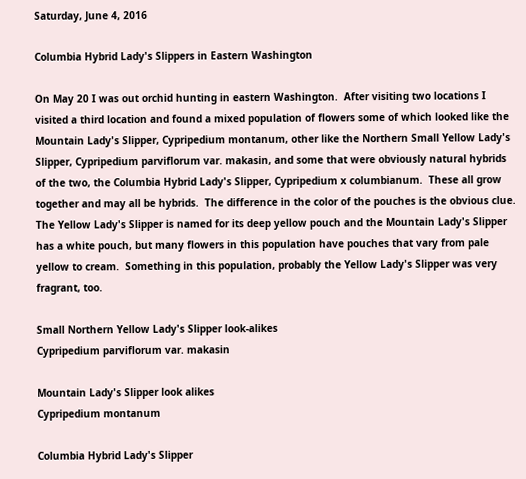Saturday, June 4, 2016

Columbia Hybrid Lady's Slippers in Eastern Washington

On May 20 I was out orchid hunting in eastern Washington.  After visiting two locations I visited a third location and found a mixed population of flowers some of which looked like the Mountain Lady's Slipper, Cypripedium montanum, other like the Northern Small Yellow Lady's Slipper, Cypripedium parviflorum var. makasin, and some that were obviously natural hybrids of the two, the Columbia Hybrid Lady's Slipper, Cypripedium x columbianum.  These all grow together and may all be hybrids.  The difference in the color of the pouches is the obvious clue.  The Yellow Lady's Slipper is named for its deep yellow pouch and the Mountain Lady's Slipper has a white pouch, but many flowers in this population have pouches that vary from pale yellow to cream.  Something in this population, probably the Yellow Lady's Slipper was very fragrant, too.

Small Northern Yellow Lady's Slipper look-alikes
Cypripedium parviflorum var. makasin

Mountain Lady's Slipper look alikes
Cypripedium montanum

Columbia Hybrid Lady's Slipper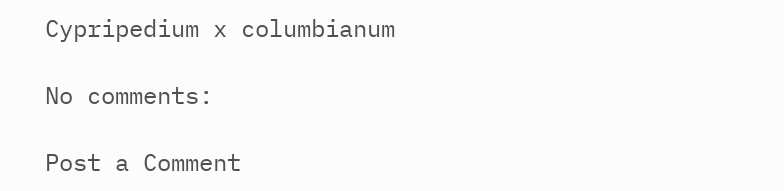Cypripedium x columbianum

No comments:

Post a Comment